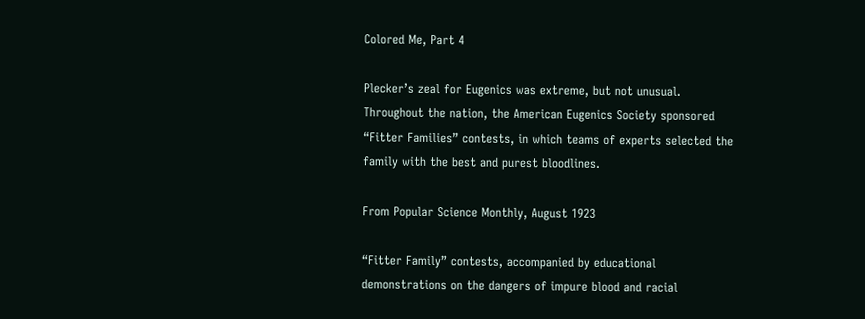Colored Me, Part 4

Plecker’s zeal for Eugenics was extreme, but not unusual. Throughout the nation, the American Eugenics Society sponsored “Fitter Families” contests, in which teams of experts selected the family with the best and purest bloodlines.

From Popular Science Monthly, August 1923

“Fitter Family” contests, accompanied by educational demonstrations on the dangers of impure blood and racial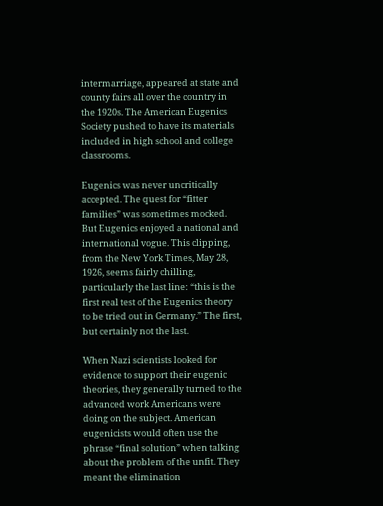intermarriage, appeared at state and county fairs all over the country in the 1920s. The American Eugenics Society pushed to have its materials included in high school and college classrooms.

Eugenics was never uncritically accepted. The quest for “fitter families” was sometimes mocked. But Eugenics enjoyed a national and international vogue. This clipping, from the New York Times, May 28, 1926, seems fairly chilling, particularly the last line: “this is the first real test of the Eugenics theory to be tried out in Germany.” The first, but certainly not the last.

When Nazi scientists looked for evidence to support their eugenic theories, they generally turned to the advanced work Americans were doing on the subject. American eugenicists would often use the phrase “final solution” when talking about the problem of the unfit. They meant the elimination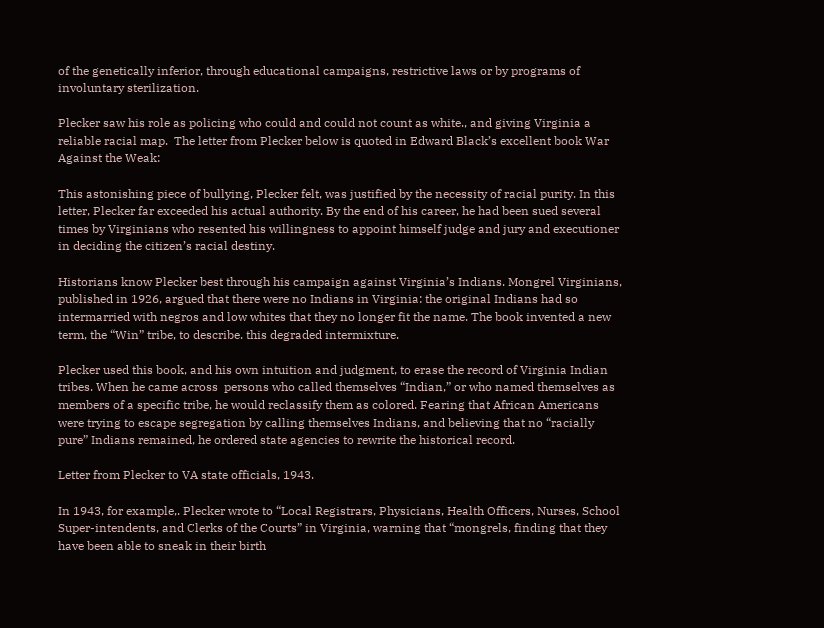of the genetically inferior, through educational campaigns, restrictive laws or by programs of involuntary sterilization.

Plecker saw his role as policing who could and could not count as white., and giving Virginia a reliable racial map.  The letter from Plecker below is quoted in Edward Black’s excellent book War Against the Weak:

This astonishing piece of bullying, Plecker felt, was justified by the necessity of racial purity. In this letter, Plecker far exceeded his actual authority. By the end of his career, he had been sued several times by Virginians who resented his willingness to appoint himself judge and jury and executioner in deciding the citizen’s racial destiny.

Historians know Plecker best through his campaign against Virginia’s Indians. Mongrel Virginians, published in 1926, argued that there were no Indians in Virginia: the original Indians had so intermarried with negros and low whites that they no longer fit the name. The book invented a new term, the “Win” tribe, to describe. this degraded intermixture.

Plecker used this book, and his own intuition and judgment, to erase the record of Virginia Indian tribes. When he came across  persons who called themselves “Indian,” or who named themselves as members of a specific tribe, he would reclassify them as colored. Fearing that African Americans were trying to escape segregation by calling themselves Indians, and believing that no “racially pure” Indians remained, he ordered state agencies to rewrite the historical record.

Letter from Plecker to VA state officials, 1943.

In 1943, for example,. Plecker wrote to “Local Registrars, Physicians, Health Officers, Nurses, School Super-intendents, and Clerks of the Courts” in Virginia, warning that “mongrels, finding that they have been able to sneak in their birth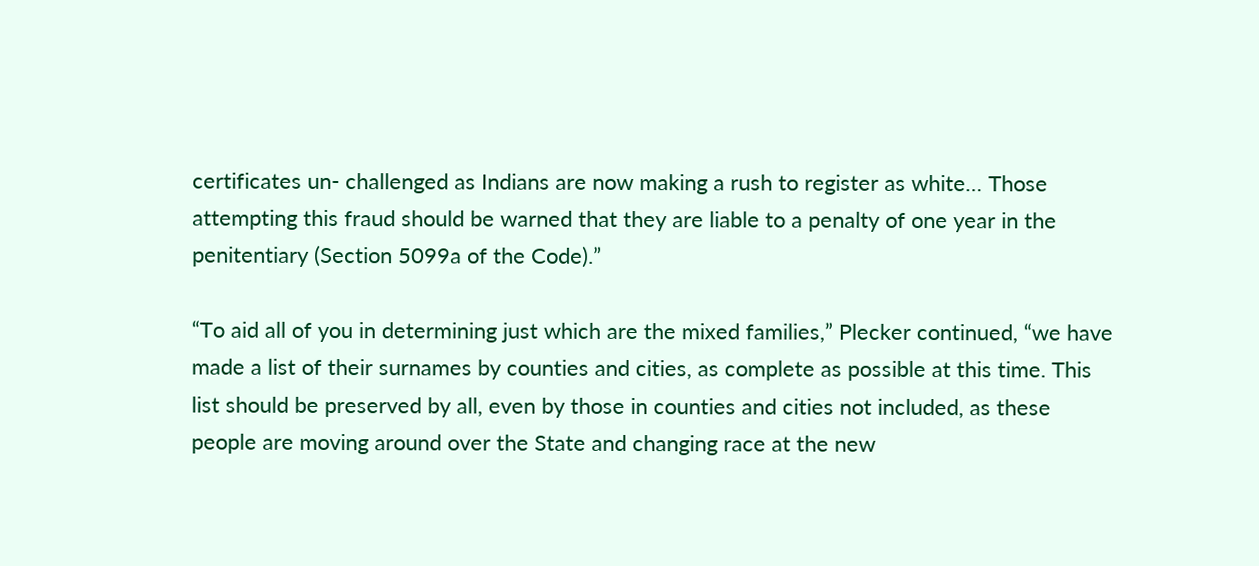certificates un- challenged as Indians are now making a rush to register as white… Those attempting this fraud should be warned that they are liable to a penalty of one year in the penitentiary (Section 5099a of the Code).”

“To aid all of you in determining just which are the mixed families,” Plecker continued, “we have made a list of their surnames by counties and cities, as complete as possible at this time. This list should be preserved by all, even by those in counties and cities not included, as these people are moving around over the State and changing race at the new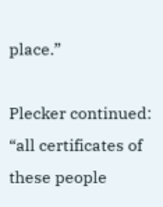place.”

Plecker continued: “all certificates of these people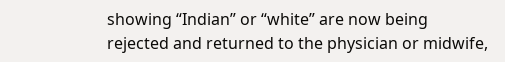showing “Indian” or “white” are now being rejected and returned to the physician or midwife,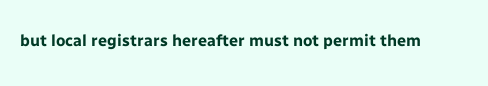but local registrars hereafter must not permit them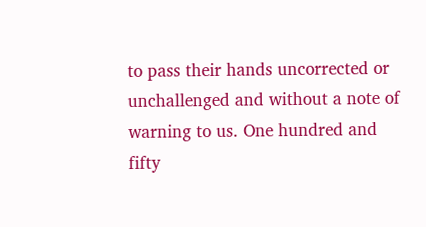to pass their hands uncorrected or unchallenged and without a note of warning to us. One hundred and fifty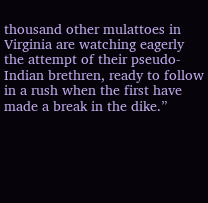thousand other mulattoes in Virginia are watching eagerly the attempt of their pseudo-Indian brethren, ready to follow in a rush when the first have made a break in the dike.”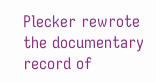Plecker rewrote the documentary record of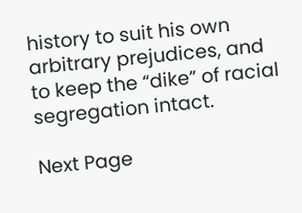history to suit his own arbitrary prejudices, and to keep the “dike” of racial segregation intact.

Next Page